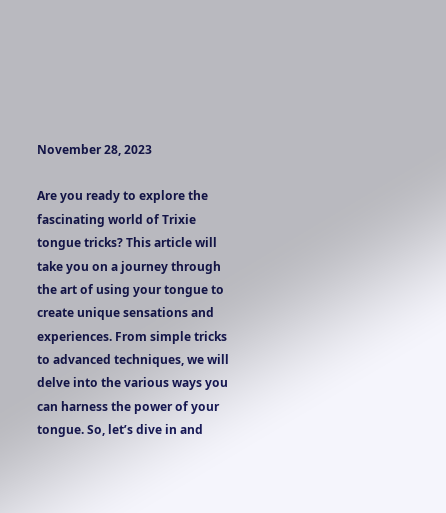November 28, 2023

Are you ready to explore the fascinating world of Trixie tongue tricks? This article will take you on a journey through the art of using your tongue to create unique sensations and experiences. From simple tricks to advanced techniques, we will delve into the various ways you can harness the power of your tongue. So, let’s dive in and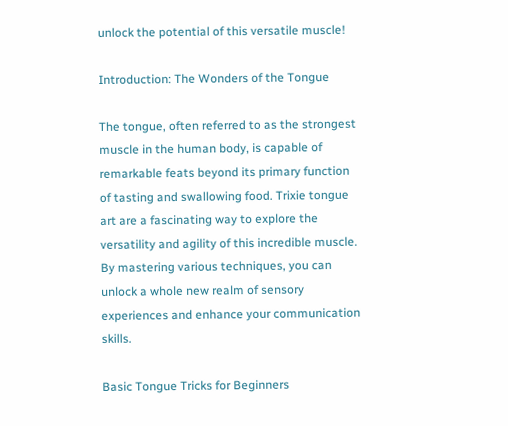unlock the potential of this versatile muscle!

Introduction: The Wonders of the Tongue

The tongue, often referred to as the strongest muscle in the human body, is capable of remarkable feats beyond its primary function of tasting and swallowing food. Trixie tongue art are a fascinating way to explore the versatility and agility of this incredible muscle. By mastering various techniques, you can unlock a whole new realm of sensory experiences and enhance your communication skills.

Basic Tongue Tricks for Beginners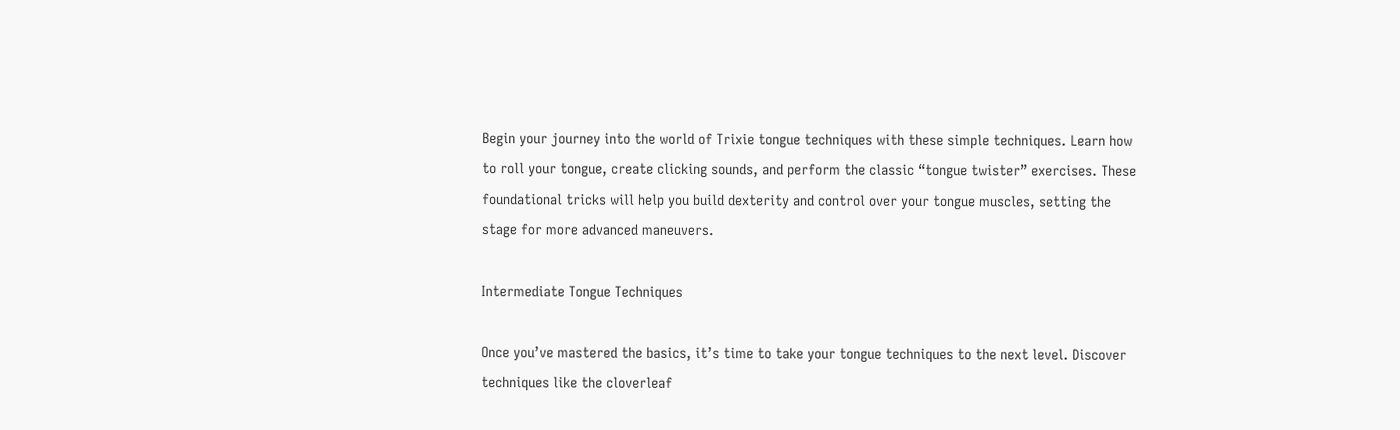Begin your journey into the world of Trixie tongue techniques with these simple techniques. Learn how to roll your tongue, create clicking sounds, and perform the classic “tongue twister” exercises. These foundational tricks will help you build dexterity and control over your tongue muscles, setting the stage for more advanced maneuvers.

Intermediate Tongue Techniques

Once you’ve mastered the basics, it’s time to take your tongue techniques to the next level. Discover techniques like the cloverleaf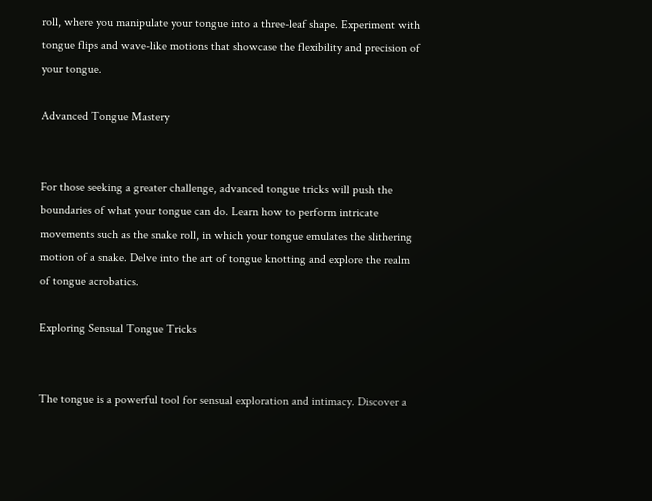roll, where you manipulate your tongue into a three-leaf shape. Experiment with tongue flips and wave-like motions that showcase the flexibility and precision of your tongue.

Advanced Tongue Mastery


For those seeking a greater challenge, advanced tongue tricks will push the boundaries of what your tongue can do. Learn how to perform intricate movements such as the snake roll, in which your tongue emulates the slithering motion of a snake. Delve into the art of tongue knotting and explore the realm of tongue acrobatics.

Exploring Sensual Tongue Tricks


The tongue is a powerful tool for sensual exploration and intimacy. Discover a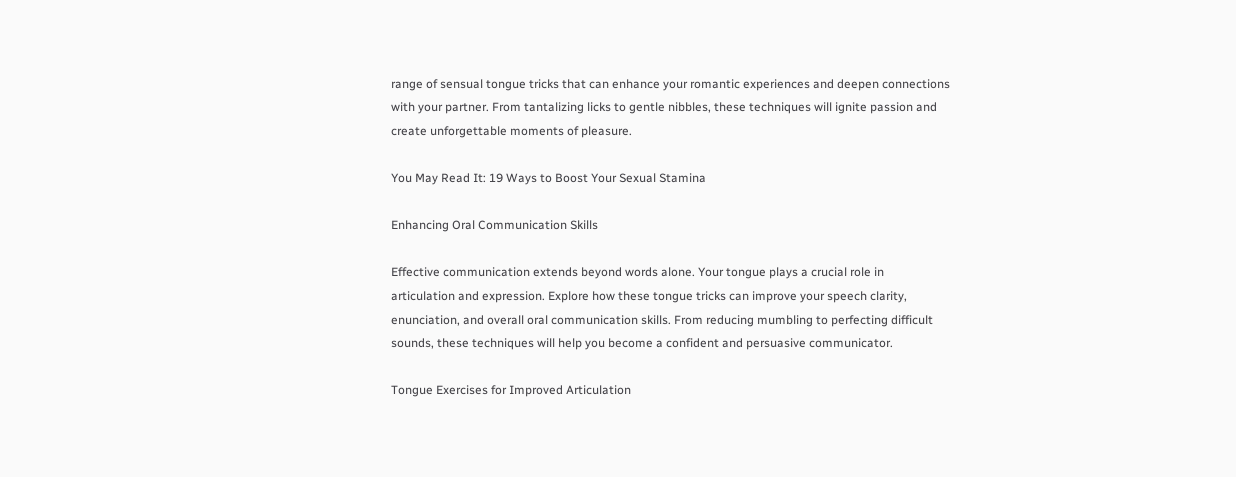range of sensual tongue tricks that can enhance your romantic experiences and deepen connections with your partner. From tantalizing licks to gentle nibbles, these techniques will ignite passion and create unforgettable moments of pleasure.

You May Read It: 19 Ways to Boost Your Sexual Stamina

Enhancing Oral Communication Skills

Effective communication extends beyond words alone. Your tongue plays a crucial role in articulation and expression. Explore how these tongue tricks can improve your speech clarity, enunciation, and overall oral communication skills. From reducing mumbling to perfecting difficult sounds, these techniques will help you become a confident and persuasive communicator.

Tongue Exercises for Improved Articulation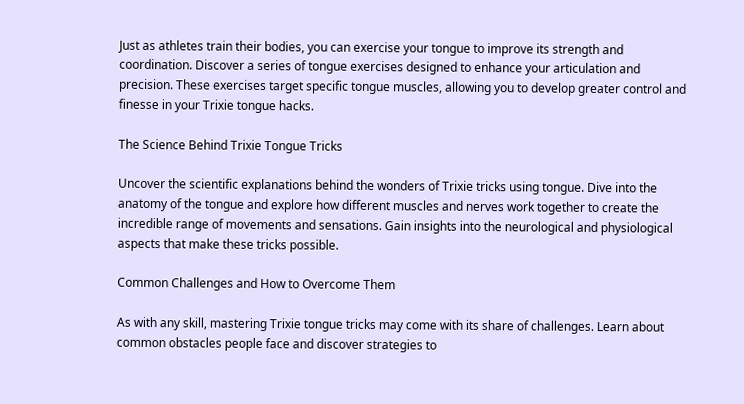Just as athletes train their bodies, you can exercise your tongue to improve its strength and coordination. Discover a series of tongue exercises designed to enhance your articulation and precision. These exercises target specific tongue muscles, allowing you to develop greater control and finesse in your Trixie tongue hacks.

The Science Behind Trixie Tongue Tricks

Uncover the scientific explanations behind the wonders of Trixie tricks using tongue. Dive into the anatomy of the tongue and explore how different muscles and nerves work together to create the incredible range of movements and sensations. Gain insights into the neurological and physiological aspects that make these tricks possible.

Common Challenges and How to Overcome Them

As with any skill, mastering Trixie tongue tricks may come with its share of challenges. Learn about common obstacles people face and discover strategies to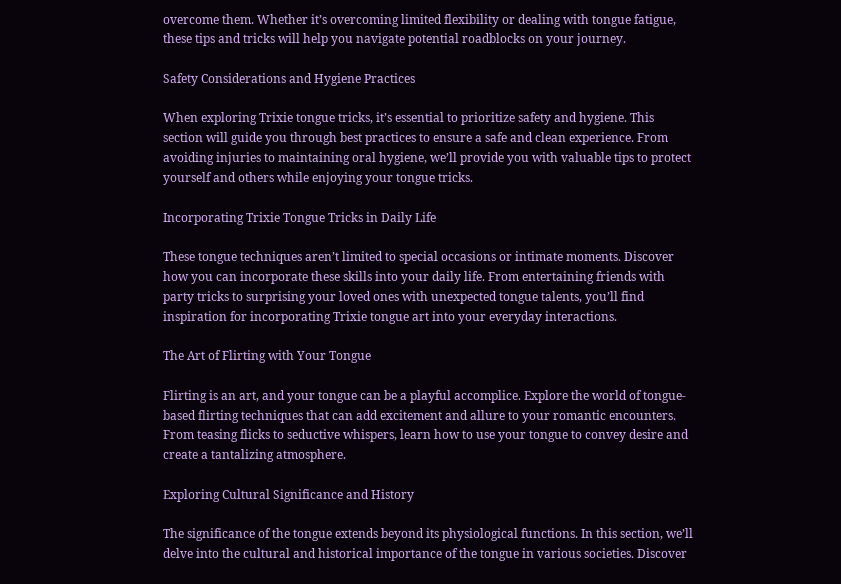overcome them. Whether it’s overcoming limited flexibility or dealing with tongue fatigue, these tips and tricks will help you navigate potential roadblocks on your journey.

Safety Considerations and Hygiene Practices

When exploring Trixie tongue tricks, it’s essential to prioritize safety and hygiene. This section will guide you through best practices to ensure a safe and clean experience. From avoiding injuries to maintaining oral hygiene, we’ll provide you with valuable tips to protect yourself and others while enjoying your tongue tricks.

Incorporating Trixie Tongue Tricks in Daily Life

These tongue techniques aren’t limited to special occasions or intimate moments. Discover how you can incorporate these skills into your daily life. From entertaining friends with party tricks to surprising your loved ones with unexpected tongue talents, you’ll find inspiration for incorporating Trixie tongue art into your everyday interactions.

The Art of Flirting with Your Tongue

Flirting is an art, and your tongue can be a playful accomplice. Explore the world of tongue-based flirting techniques that can add excitement and allure to your romantic encounters. From teasing flicks to seductive whispers, learn how to use your tongue to convey desire and create a tantalizing atmosphere.

Exploring Cultural Significance and History

The significance of the tongue extends beyond its physiological functions. In this section, we’ll delve into the cultural and historical importance of the tongue in various societies. Discover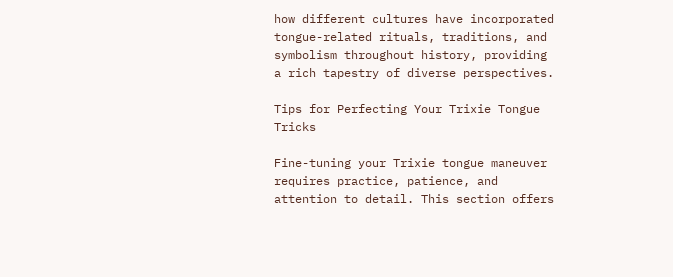how different cultures have incorporated tongue-related rituals, traditions, and symbolism throughout history, providing a rich tapestry of diverse perspectives.

Tips for Perfecting Your Trixie Tongue Tricks

Fine-tuning your Trixie tongue maneuver requires practice, patience, and attention to detail. This section offers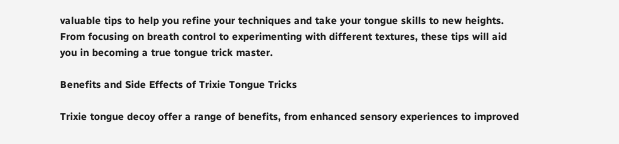valuable tips to help you refine your techniques and take your tongue skills to new heights. From focusing on breath control to experimenting with different textures, these tips will aid you in becoming a true tongue trick master.

Benefits and Side Effects of Trixie Tongue Tricks

Trixie tongue decoy offer a range of benefits, from enhanced sensory experiences to improved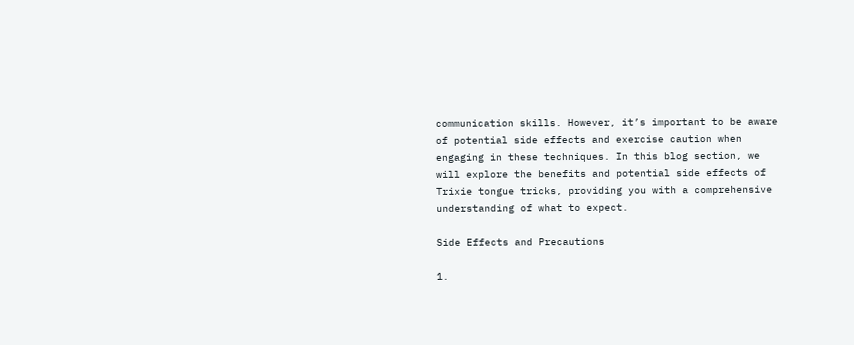communication skills. However, it’s important to be aware of potential side effects and exercise caution when engaging in these techniques. In this blog section, we will explore the benefits and potential side effects of Trixie tongue tricks, providing you with a comprehensive understanding of what to expect.

Side Effects and Precautions

1.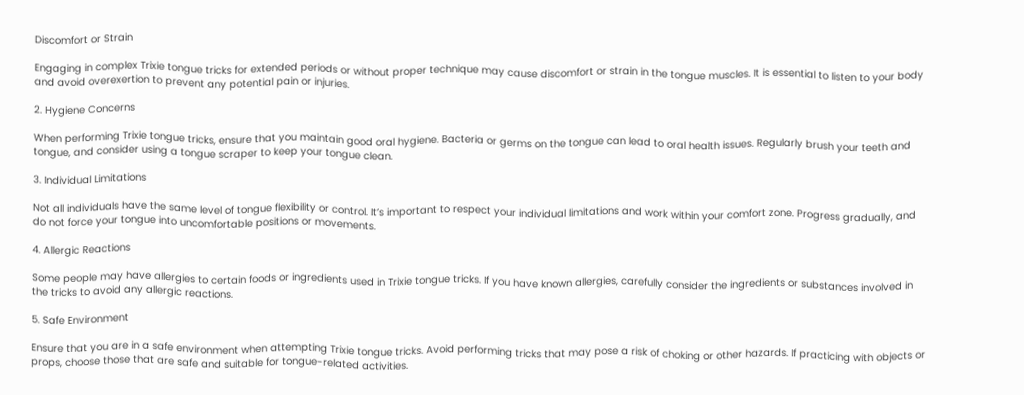Discomfort or Strain

Engaging in complex Trixie tongue tricks for extended periods or without proper technique may cause discomfort or strain in the tongue muscles. It is essential to listen to your body and avoid overexertion to prevent any potential pain or injuries.

2. Hygiene Concerns

When performing Trixie tongue tricks, ensure that you maintain good oral hygiene. Bacteria or germs on the tongue can lead to oral health issues. Regularly brush your teeth and tongue, and consider using a tongue scraper to keep your tongue clean.

3. Individual Limitations

Not all individuals have the same level of tongue flexibility or control. It’s important to respect your individual limitations and work within your comfort zone. Progress gradually, and do not force your tongue into uncomfortable positions or movements.

4. Allergic Reactions

Some people may have allergies to certain foods or ingredients used in Trixie tongue tricks. If you have known allergies, carefully consider the ingredients or substances involved in the tricks to avoid any allergic reactions.

5. Safe Environment

Ensure that you are in a safe environment when attempting Trixie tongue tricks. Avoid performing tricks that may pose a risk of choking or other hazards. If practicing with objects or props, choose those that are safe and suitable for tongue-related activities.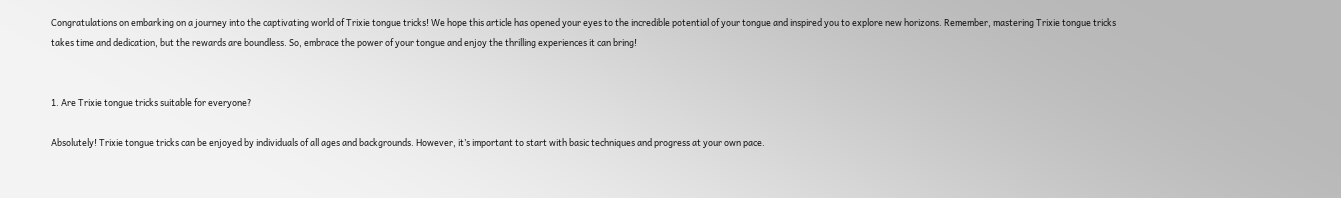Congratulations on embarking on a journey into the captivating world of Trixie tongue tricks! We hope this article has opened your eyes to the incredible potential of your tongue and inspired you to explore new horizons. Remember, mastering Trixie tongue tricks takes time and dedication, but the rewards are boundless. So, embrace the power of your tongue and enjoy the thrilling experiences it can bring!


1. Are Trixie tongue tricks suitable for everyone?

Absolutely! Trixie tongue tricks can be enjoyed by individuals of all ages and backgrounds. However, it’s important to start with basic techniques and progress at your own pace.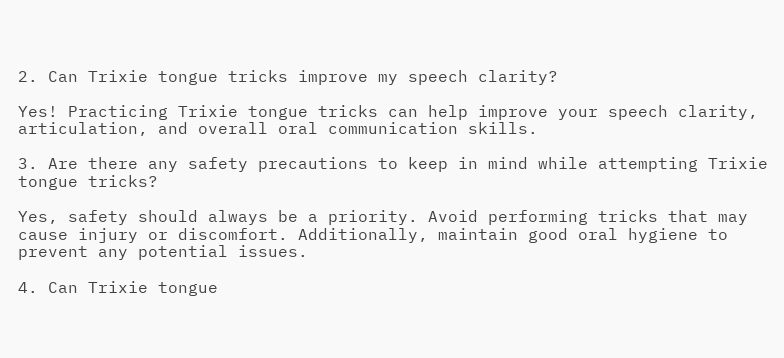2. Can Trixie tongue tricks improve my speech clarity?

Yes! Practicing Trixie tongue tricks can help improve your speech clarity, articulation, and overall oral communication skills.

3. Are there any safety precautions to keep in mind while attempting Trixie tongue tricks?

Yes, safety should always be a priority. Avoid performing tricks that may cause injury or discomfort. Additionally, maintain good oral hygiene to prevent any potential issues.

4. Can Trixie tongue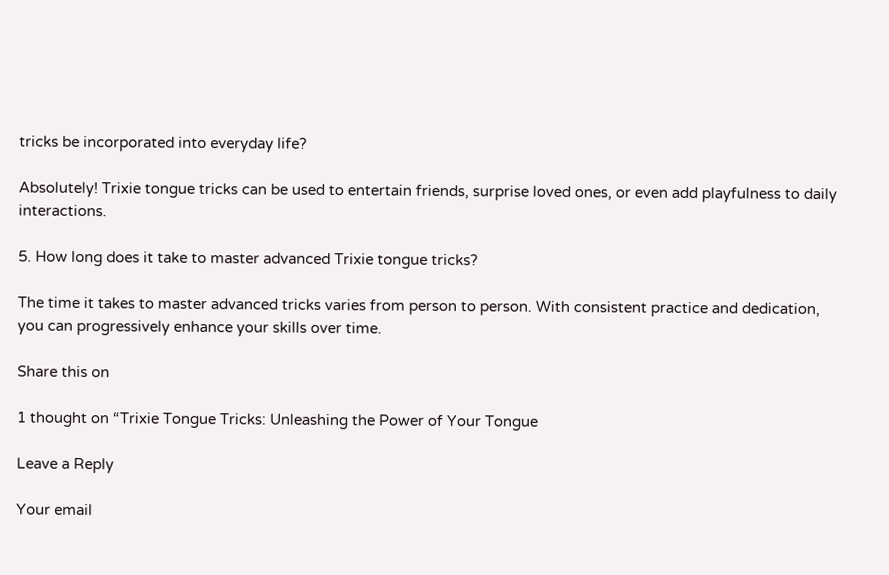tricks be incorporated into everyday life?

Absolutely! Trixie tongue tricks can be used to entertain friends, surprise loved ones, or even add playfulness to daily interactions.

5. How long does it take to master advanced Trixie tongue tricks?

The time it takes to master advanced tricks varies from person to person. With consistent practice and dedication, you can progressively enhance your skills over time.

Share this on

1 thought on “Trixie Tongue Tricks: Unleashing the Power of Your Tongue

Leave a Reply

Your email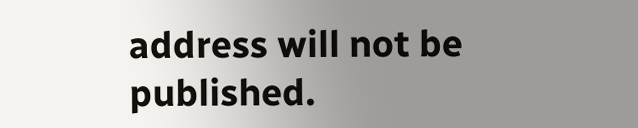address will not be published.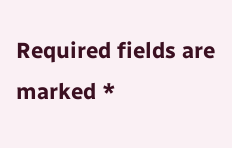Required fields are marked *